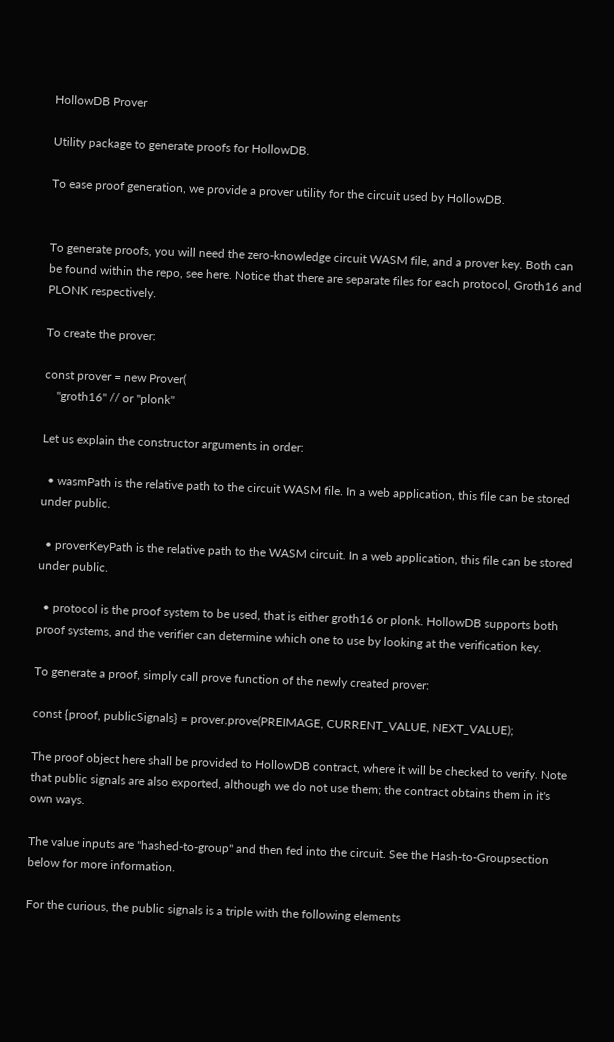HollowDB Prover

Utility package to generate proofs for HollowDB.

To ease proof generation, we provide a prover utility for the circuit used by HollowDB.


To generate proofs, you will need the zero-knowledge circuit WASM file, and a prover key. Both can be found within the repo, see here. Notice that there are separate files for each protocol, Groth16 and PLONK respectively.

To create the prover:

const prover = new Prover(
    "groth16" // or "plonk"

Let us explain the constructor arguments in order:

  • wasmPath is the relative path to the circuit WASM file. In a web application, this file can be stored under public.

  • proverKeyPath is the relative path to the WASM circuit. In a web application, this file can be stored under public.

  • protocol is the proof system to be used, that is either groth16 or plonk. HollowDB supports both proof systems, and the verifier can determine which one to use by looking at the verification key.

To generate a proof, simply call prove function of the newly created prover:

const {proof, publicSignals} = prover.prove(PREIMAGE, CURRENT_VALUE, NEXT_VALUE);

The proof object here shall be provided to HollowDB contract, where it will be checked to verify. Note that public signals are also exported, although we do not use them; the contract obtains them in it's own ways.

The value inputs are "hashed-to-group" and then fed into the circuit. See the Hash-to-Groupsection below for more information.

For the curious, the public signals is a triple with the following elements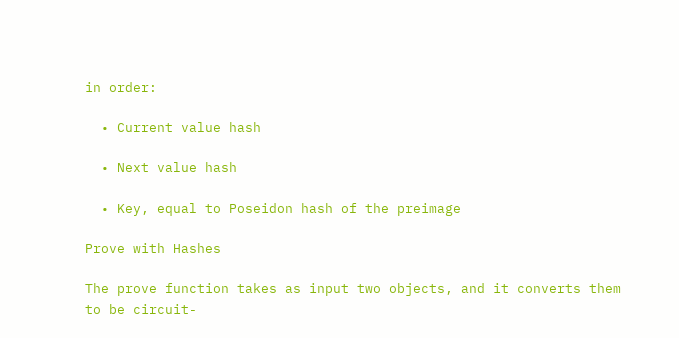in order:

  • Current value hash

  • Next value hash

  • Key, equal to Poseidon hash of the preimage

Prove with Hashes

The prove function takes as input two objects, and it converts them to be circuit-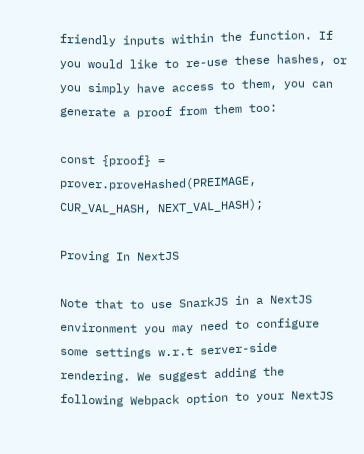friendly inputs within the function. If you would like to re-use these hashes, or you simply have access to them, you can generate a proof from them too:

const {proof} = prover.proveHashed(PREIMAGE, CUR_VAL_HASH, NEXT_VAL_HASH);

Proving In NextJS

Note that to use SnarkJS in a NextJS environment you may need to configure some settings w.r.t server-side rendering. We suggest adding the following Webpack option to your NextJS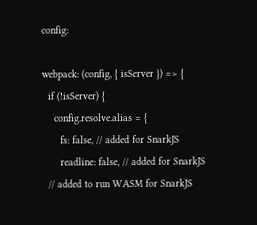config:

webpack: (config, { isServer }) => {
  if (!isServer) {
    config.resolve.alias = {
      fs: false, // added for SnarkJS
      readline: false, // added for SnarkJS
  // added to run WASM for SnarkJS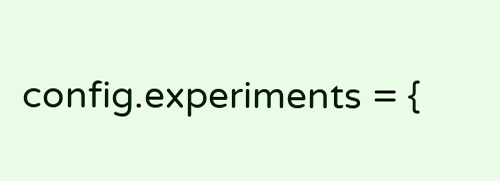config.experiments = {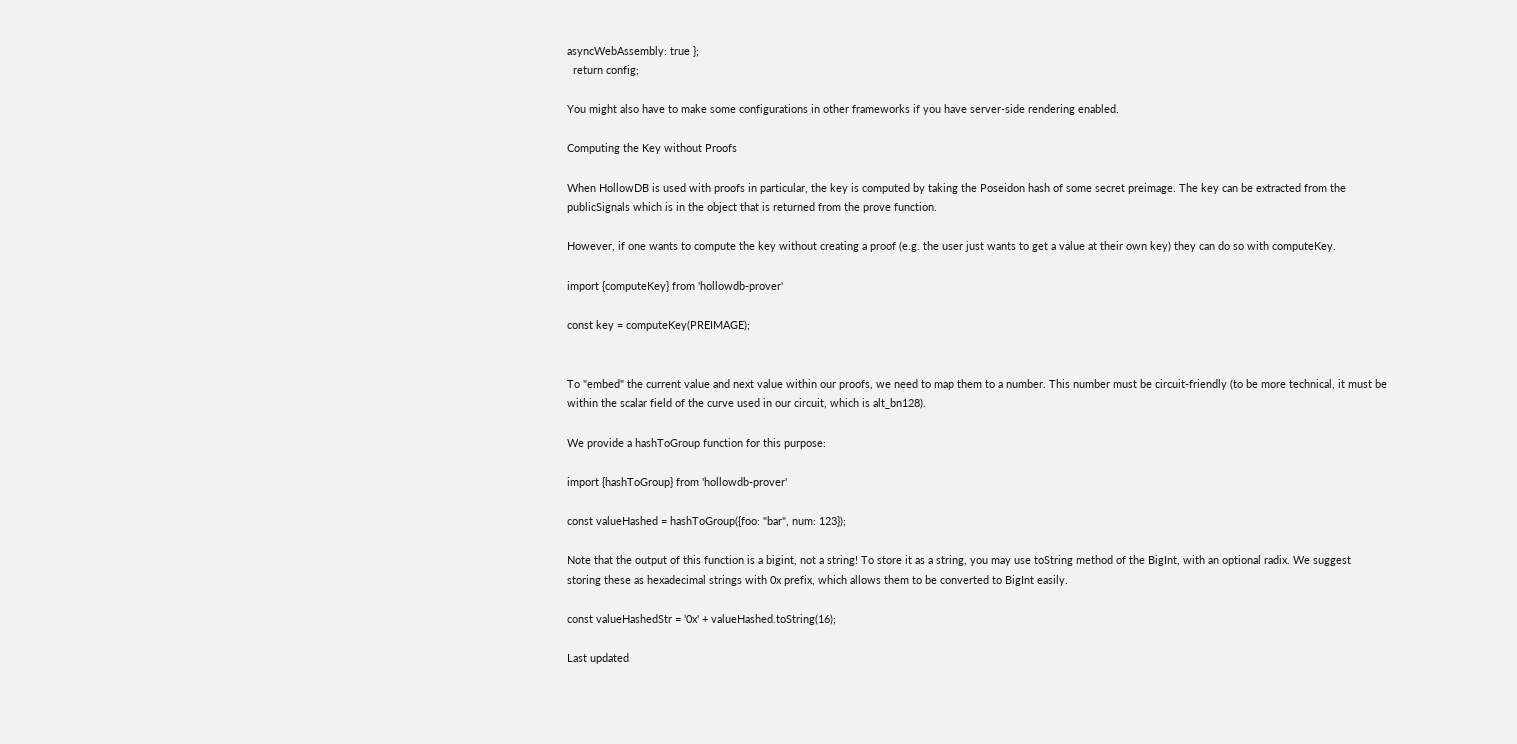asyncWebAssembly: true };
  return config;

You might also have to make some configurations in other frameworks if you have server-side rendering enabled.

Computing the Key without Proofs

When HollowDB is used with proofs in particular, the key is computed by taking the Poseidon hash of some secret preimage. The key can be extracted from the publicSignals which is in the object that is returned from the prove function.

However, if one wants to compute the key without creating a proof (e.g. the user just wants to get a value at their own key) they can do so with computeKey.

import {computeKey} from 'hollowdb-prover'

const key = computeKey(PREIMAGE);


To "embed" the current value and next value within our proofs, we need to map them to a number. This number must be circuit-friendly (to be more technical, it must be within the scalar field of the curve used in our circuit, which is alt_bn128).

We provide a hashToGroup function for this purpose:

import {hashToGroup} from 'hollowdb-prover'

const valueHashed = hashToGroup({foo: "bar", num: 123});

Note that the output of this function is a bigint, not a string! To store it as a string, you may use toString method of the BigInt, with an optional radix. We suggest storing these as hexadecimal strings with 0x prefix, which allows them to be converted to BigInt easily.

const valueHashedStr = '0x' + valueHashed.toString(16);

Last updated